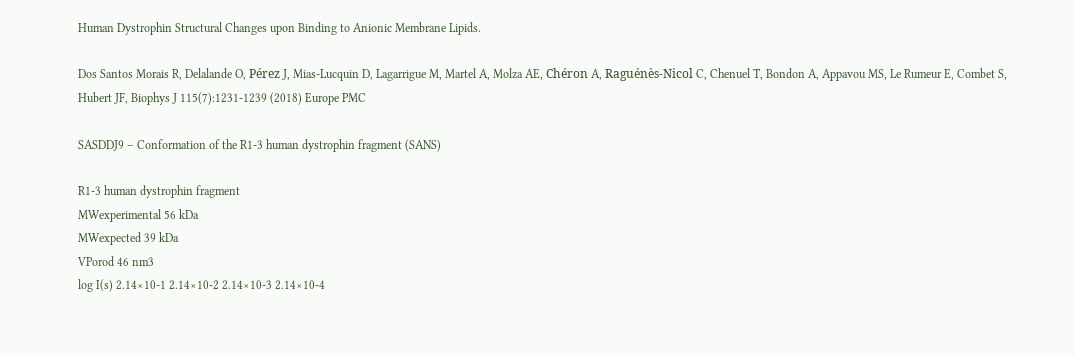Human Dystrophin Structural Changes upon Binding to Anionic Membrane Lipids.

Dos Santos Morais R, Delalande O, Pérez J, Mias-Lucquin D, Lagarrigue M, Martel A, Molza AE, Chéron A, Raguénès-Nicol C, Chenuel T, Bondon A, Appavou MS, Le Rumeur E, Combet S, Hubert JF, Biophys J 115(7):1231-1239 (2018) Europe PMC

SASDDJ9 – Conformation of the R1-3 human dystrophin fragment (SANS)

R1-3 human dystrophin fragment
MWexperimental 56 kDa
MWexpected 39 kDa
VPorod 46 nm3
log I(s) 2.14×10-1 2.14×10-2 2.14×10-3 2.14×10-4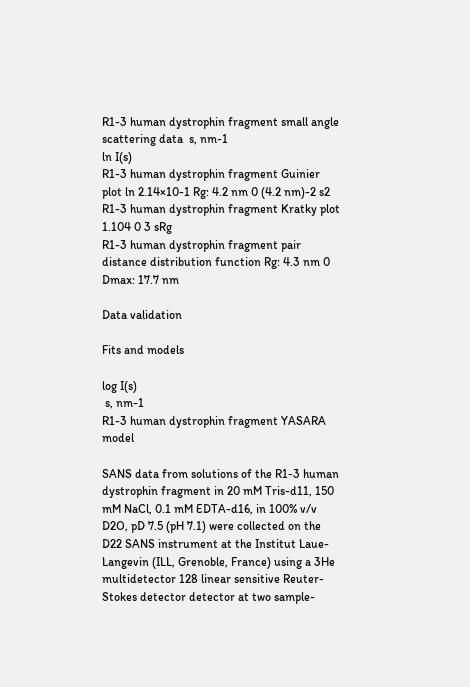R1-3 human dystrophin fragment small angle scattering data  s, nm-1
ln I(s)
R1-3 human dystrophin fragment Guinier plot ln 2.14×10-1 Rg: 4.2 nm 0 (4.2 nm)-2 s2
R1-3 human dystrophin fragment Kratky plot 1.104 0 3 sRg
R1-3 human dystrophin fragment pair distance distribution function Rg: 4.3 nm 0 Dmax: 17.7 nm

Data validation

Fits and models

log I(s)
 s, nm-1
R1-3 human dystrophin fragment YASARA model

SANS data from solutions of the R1-3 human dystrophin fragment in 20 mM Tris-d11, 150 mM NaCl, 0.1 mM EDTA-d16, in 100% v/v D2O, pD 7.5 (pH 7.1) were collected on the D22 SANS instrument at the Institut Laue-Langevin (ILL, Grenoble, France) using a 3He multidetector 128 linear sensitive Reuter-Stokes detector detector at two sample-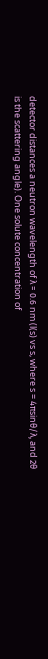detector distances a neutron wavelength of λ = 0.6 nm (l(s) vs s, where s = 4πsinθ/λ, and 2θ is the scattering angle). One solute concentration of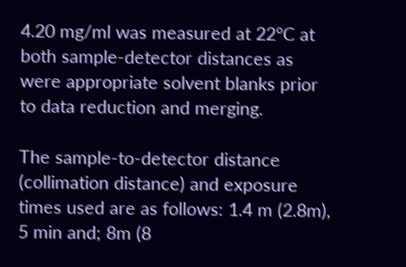4.20 mg/ml was measured at 22°C at both sample-detector distances as were appropriate solvent blanks prior to data reduction and merging.

The sample-to-detector distance (collimation distance) and exposure times used are as follows: 1.4 m (2.8m), 5 min and; 8m (8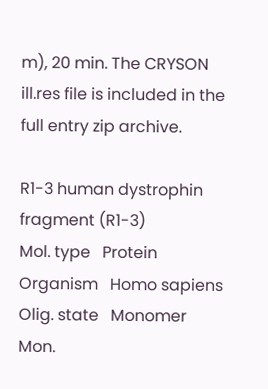m), 20 min. The CRYSON ill.res file is included in the full entry zip archive.

R1-3 human dystrophin fragment (R1-3)
Mol. type   Protein
Organism   Homo sapiens
Olig. state   Monomer
Mon.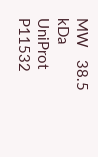MW   38.5 kDa
UniProt   P11532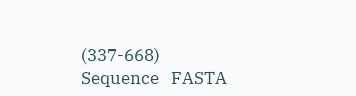(337-668)
Sequence   FASTA